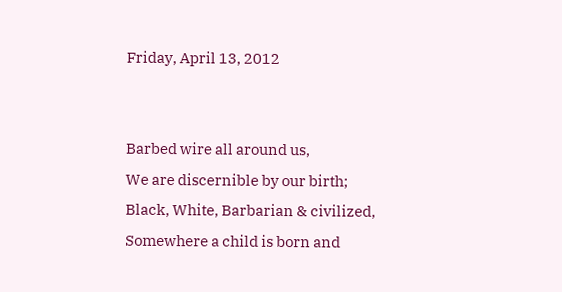Friday, April 13, 2012


Barbed wire all around us,
We are discernible by our birth;
Black, White, Barbarian & civilized,
Somewhere a child is born and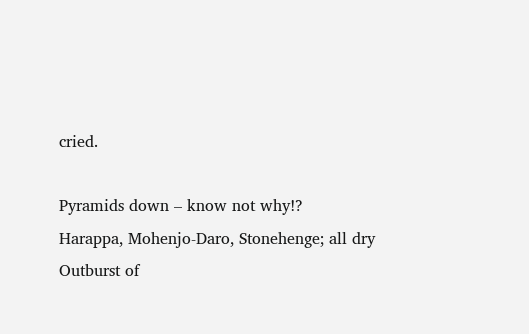cried.

Pyramids down – know not why!?
Harappa, Mohenjo-Daro, Stonehenge; all dry
Outburst of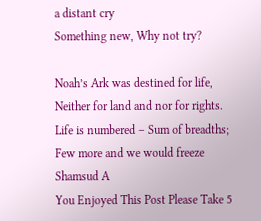a distant cry
Something new, Why not try?

Noah’s Ark was destined for life,
Neither for land and nor for rights.
Life is numbered – Sum of breadths;
Few more and we would freeze
Shamsud A
You Enjoyed This Post Please Take 5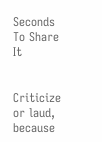Seconds To Share It


Criticize or laud, because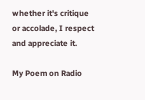whether it's critique or accolade, I respect and appreciate it.

My Poem on Radio